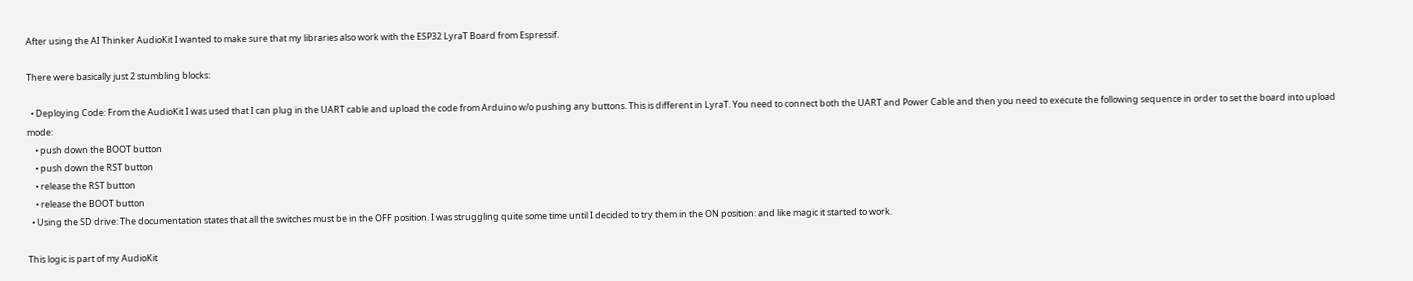After using the AI Thinker AudioKit I wanted to make sure that my libraries also work with the ESP32 LyraT Board from Espressif.

There were basically just 2 stumbling blocks:

  • Deploying Code: From the AudioKit I was used that I can plug in the UART cable and upload the code from Arduino w/o pushing any buttons. This is different in LyraT. You need to connect both the UART and Power Cable and then you need to execute the following sequence in order to set the board into upload mode:
    • push down the BOOT button
    • push down the RST button
    • release the RST button
    • release the BOOT button
  • Using the SD drive: The documentation states that all the switches must be in the OFF position. I was struggling quite some time until I decided to try them in the ON position: and like magic it started to work.

This logic is part of my AudioKit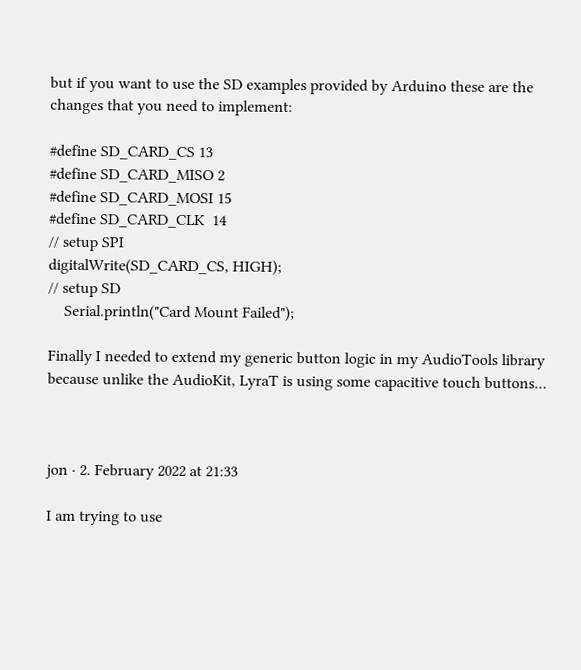but if you want to use the SD examples provided by Arduino these are the changes that you need to implement:

#define SD_CARD_CS 13
#define SD_CARD_MISO 2
#define SD_CARD_MOSI 15
#define SD_CARD_CLK  14
// setup SPI
digitalWrite(SD_CARD_CS, HIGH);
// setup SD
    Serial.println("Card Mount Failed");

Finally I needed to extend my generic button logic in my AudioTools library because unlike the AudioKit, LyraT is using some capacitive touch buttons…



jon · 2. February 2022 at 21:33

I am trying to use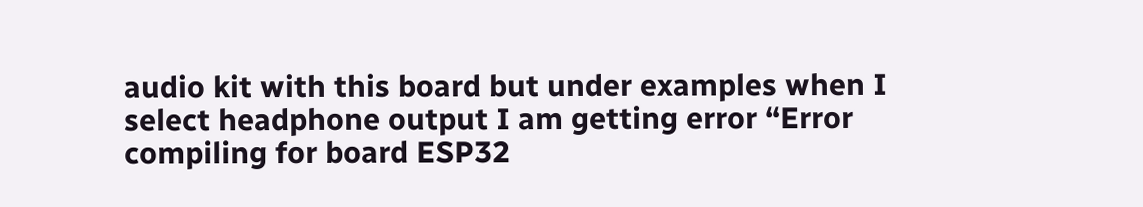audio kit with this board but under examples when I select headphone output I am getting error “Error compiling for board ESP32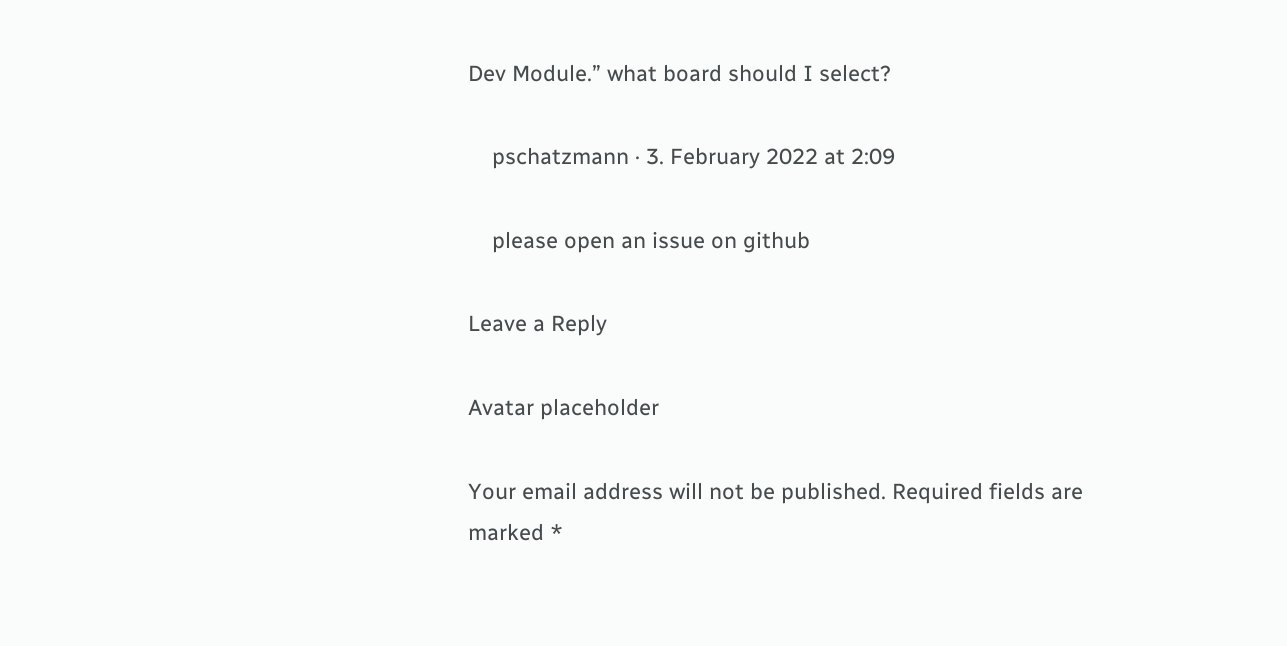Dev Module.” what board should I select?

    pschatzmann · 3. February 2022 at 2:09

    please open an issue on github

Leave a Reply

Avatar placeholder

Your email address will not be published. Required fields are marked *